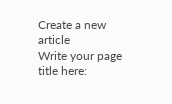Create a new article
Write your page title here: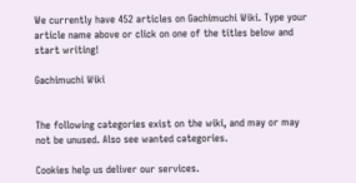We currently have 452 articles on Gachimuchi Wiki. Type your article name above or click on one of the titles below and start writing!

Gachimuchi Wiki


The following categories exist on the wiki, and may or may not be unused. Also see wanted categories.

Cookies help us deliver our services.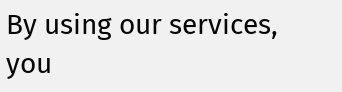By using our services, you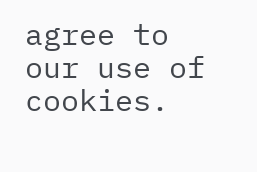agree to our use of cookies.